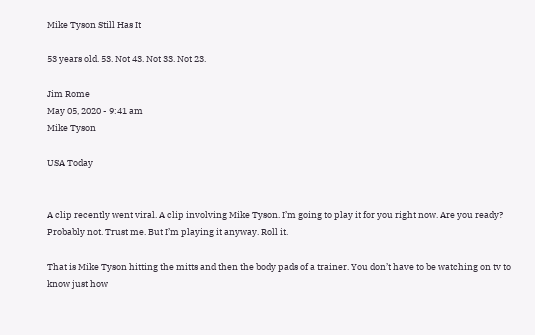Mike Tyson Still Has It

53 years old. 53. Not 43. Not 33. Not 23.

Jim Rome
May 05, 2020 - 9:41 am
Mike Tyson

USA Today


A clip recently went viral. A clip involving Mike Tyson. I’m going to play it for you right now. Are you ready? Probably not. Trust me. But I’m playing it anyway. Roll it.

That is Mike Tyson hitting the mitts and then the body pads of a trainer. You don’t have to be watching on tv to know just how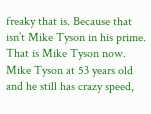freaky that is. Because that isn’t Mike Tyson in his prime. That is Mike Tyson now. Mike Tyson at 53 years old and he still has crazy speed,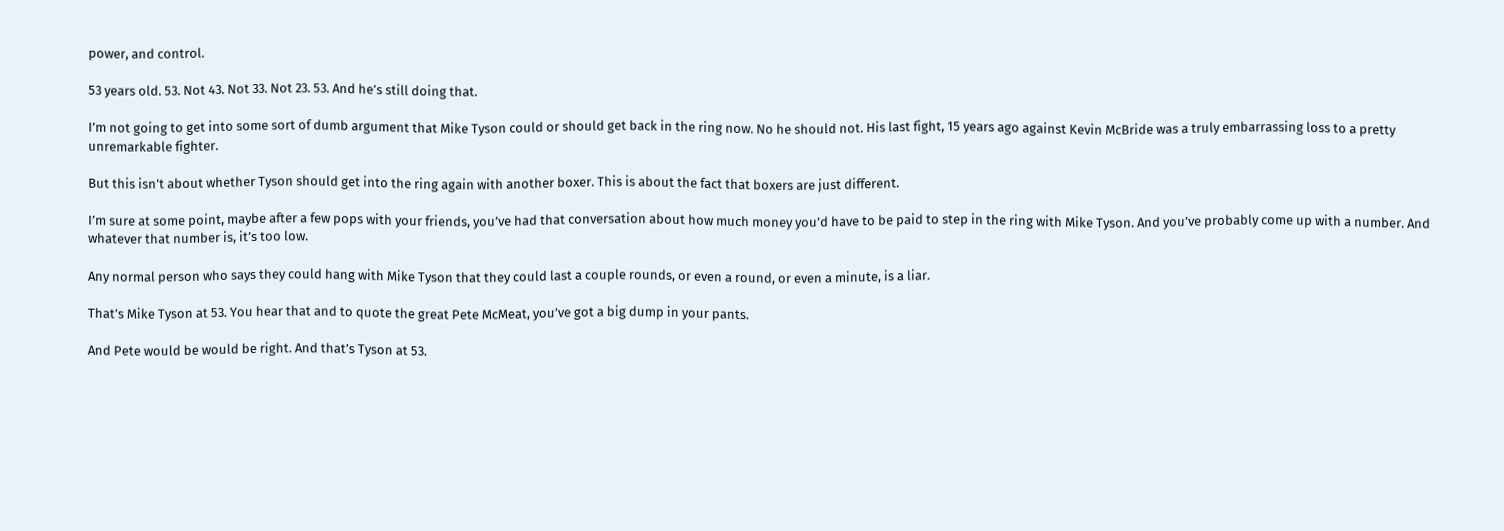power, and control.

53 years old. 53. Not 43. Not 33. Not 23. 53. And he’s still doing that.

I’m not going to get into some sort of dumb argument that Mike Tyson could or should get back in the ring now. No he should not. His last fight, 15 years ago against Kevin McBride was a truly embarrassing loss to a pretty unremarkable fighter.

But this isn’t about whether Tyson should get into the ring again with another boxer. This is about the fact that boxers are just different.

I’m sure at some point, maybe after a few pops with your friends, you’ve had that conversation about how much money you’d have to be paid to step in the ring with Mike Tyson. And you’ve probably come up with a number. And whatever that number is, it’s too low.

Any normal person who says they could hang with Mike Tyson that they could last a couple rounds, or even a round, or even a minute, is a liar.

That’s Mike Tyson at 53. You hear that and to quote the great Pete McMeat, you’ve got a big dump in your pants.

And Pete would be would be right. And that’s Tyson at 53.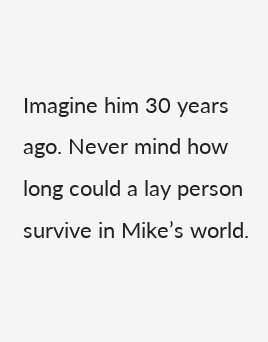Imagine him 30 years ago. Never mind how long could a lay person survive in Mike’s world.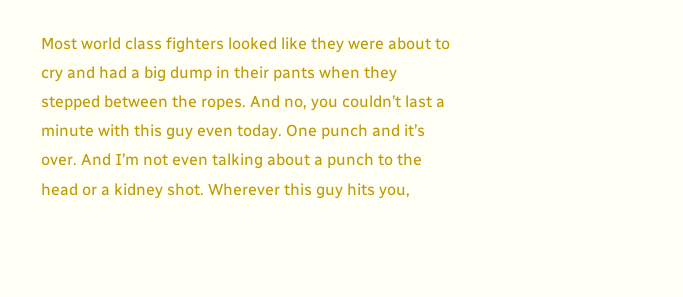Most world class fighters looked like they were about to cry and had a big dump in their pants when they stepped between the ropes. And no, you couldn’t last a minute with this guy even today. One punch and it’s over. And I’m not even talking about a punch to the head or a kidney shot. Wherever this guy hits you,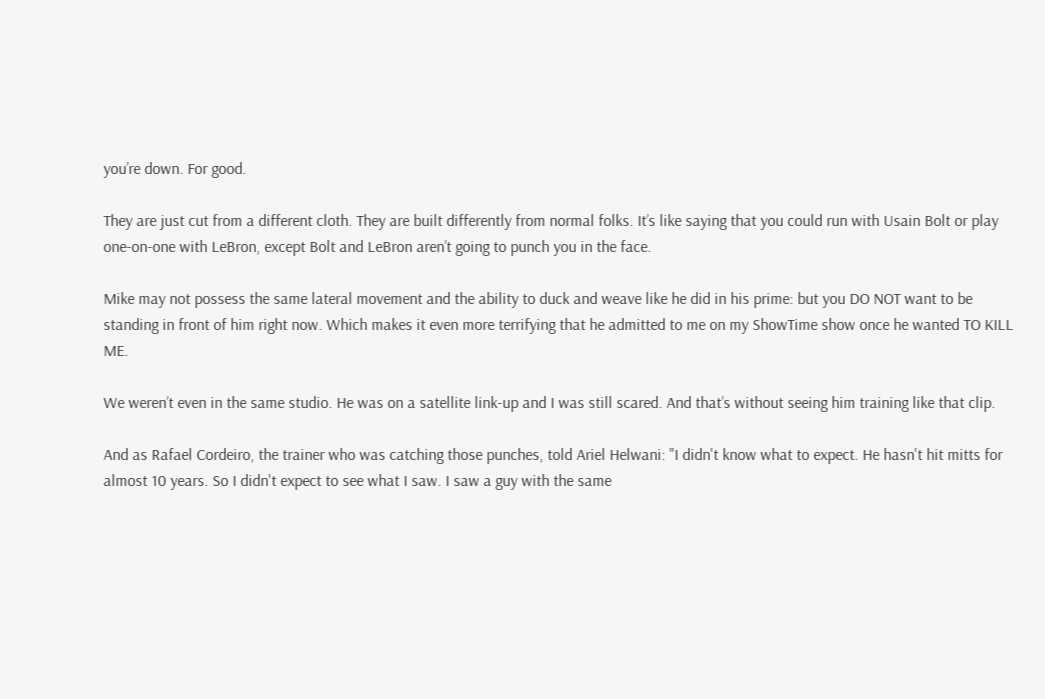you’re down. For good.

They are just cut from a different cloth. They are built differently from normal folks. It’s like saying that you could run with Usain Bolt or play one-on-one with LeBron, except Bolt and LeBron aren’t going to punch you in the face.

Mike may not possess the same lateral movement and the ability to duck and weave like he did in his prime: but you DO NOT want to be standing in front of him right now. Which makes it even more terrifying that he admitted to me on my ShowTime show once he wanted TO KILL ME.

We weren’t even in the same studio. He was on a satellite link-up and I was still scared. And that’s without seeing him training like that clip.

And as Rafael Cordeiro, the trainer who was catching those punches, told Ariel Helwani: "I didn't know what to expect. He hasn't hit mitts for almost 10 years. So I didn't expect to see what I saw. I saw a guy with the same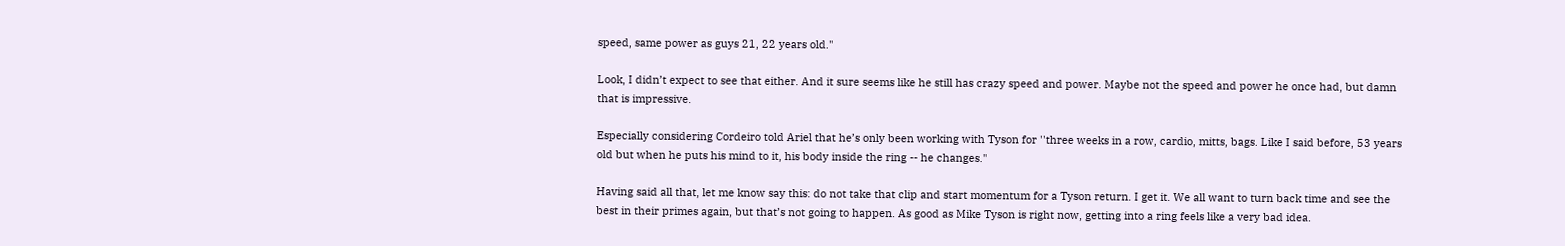speed, same power as guys 21, 22 years old."

Look, I didn’t expect to see that either. And it sure seems like he still has crazy speed and power. Maybe not the speed and power he once had, but damn that is impressive.

Especially considering Cordeiro told Ariel that he’s only been working with Tyson for ''three weeks in a row, cardio, mitts, bags. Like I said before, 53 years old but when he puts his mind to it, his body inside the ring -- he changes."

Having said all that, let me know say this: do not take that clip and start momentum for a Tyson return. I get it. We all want to turn back time and see the best in their primes again, but that’s not going to happen. As good as Mike Tyson is right now, getting into a ring feels like a very bad idea.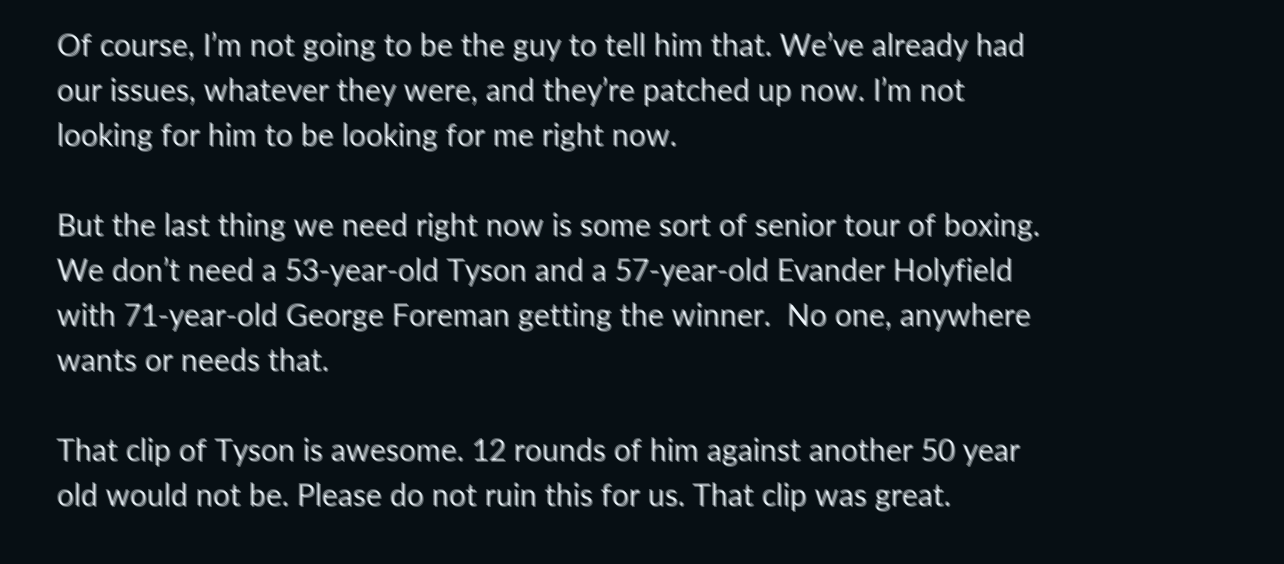Of course, I’m not going to be the guy to tell him that. We’ve already had our issues, whatever they were, and they’re patched up now. I’m not looking for him to be looking for me right now.

But the last thing we need right now is some sort of senior tour of boxing. We don’t need a 53-year-old Tyson and a 57-year-old Evander Holyfield with 71-year-old George Foreman getting the winner.  No one, anywhere wants or needs that.

That clip of Tyson is awesome. 12 rounds of him against another 50 year old would not be. Please do not ruin this for us. That clip was great.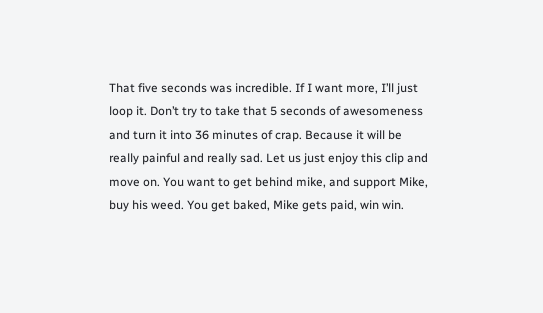That five seconds was incredible. If I want more, I’ll just loop it. Don’t try to take that 5 seconds of awesomeness and turn it into 36 minutes of crap. Because it will be really painful and really sad. Let us just enjoy this clip and move on. You want to get behind mike, and support Mike, buy his weed. You get baked, Mike gets paid, win win.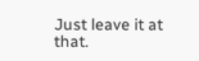Just leave it at that.